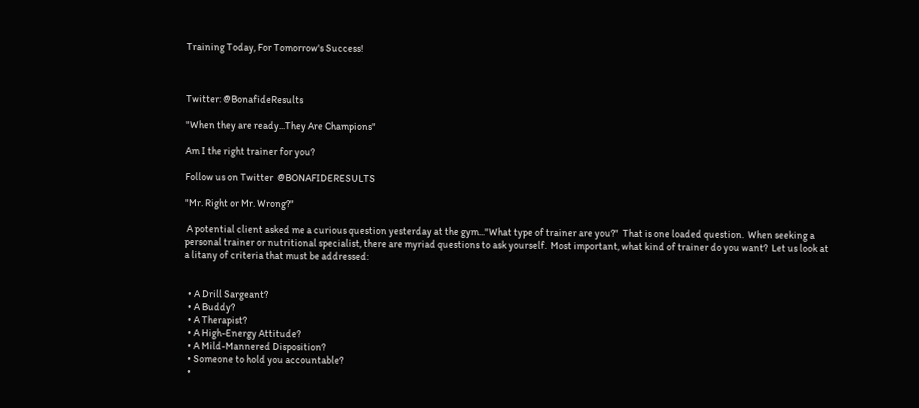Training Today, For Tomorrow's Success!



Twitter: @BonafideResults

"When they are ready...They Are Champions"

Am I the right trainer for you?

Follow us on Twitter  @BONAFIDERESULTS

"Mr. Right or Mr. Wrong?"

 A potential client asked me a curious question yesterday at the gym..."What type of trainer are you?"  That is one loaded question.  When seeking a personal trainer or nutritional specialist, there are myriad questions to ask yourself.  Most important, what kind of trainer do you want?  Let us look at a litany of criteria that must be addressed:


  • A Drill Sargeant?
  • A Buddy?
  • A Therapist?
  • A High-Energy Attitude?
  • A Mild-Mannered Disposition?
  • Someone to hold you accountable?
  •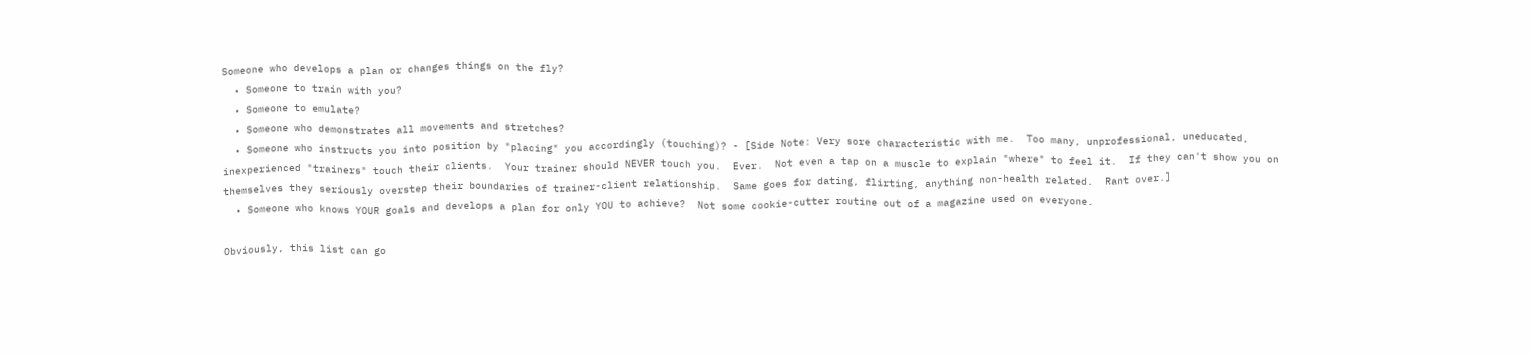Someone who develops a plan or changes things on the fly?
  • Someone to train with you?
  • Someone to emulate?
  • Someone who demonstrates all movements and stretches?
  • Someone who instructs you into position by "placing" you accordingly (touching)? - [Side Note: Very sore characteristic with me.  Too many, unprofessional, uneducated, inexperienced "trainers" touch their clients.  Your trainer should NEVER touch you.  Ever.  Not even a tap on a muscle to explain "where" to feel it.  If they can't show you on themselves they seriously overstep their boundaries of trainer-client relationship.  Same goes for dating, flirting, anything non-health related.  Rant over.]
  • Someone who knows YOUR goals and develops a plan for only YOU to achieve?  Not some cookie-cutter routine out of a magazine used on everyone.

Obviously, this list can go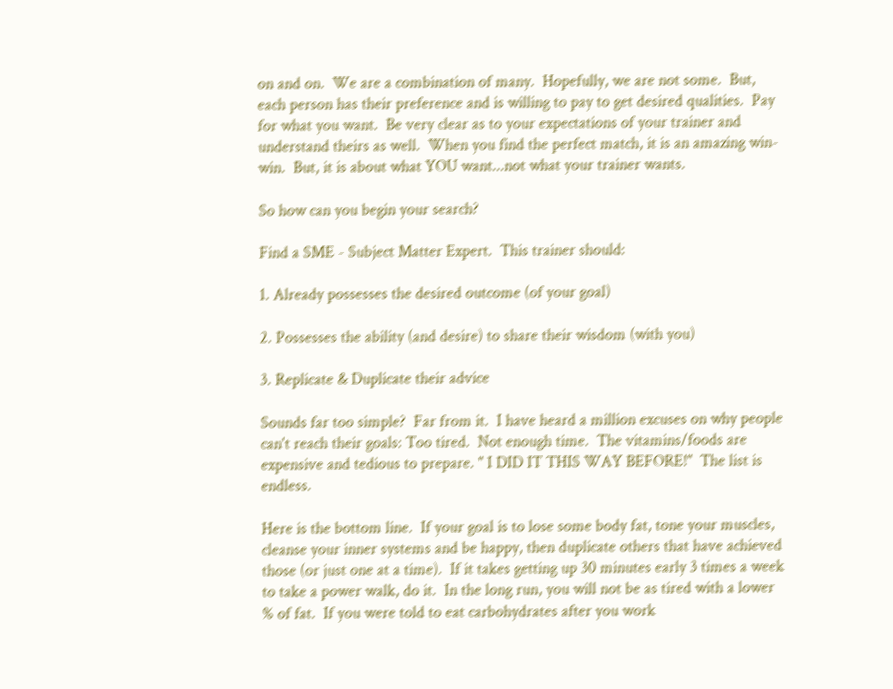on and on.  We are a combination of many.  Hopefully, we are not some.  But, each person has their preference and is willing to pay to get desired qualities.  Pay for what you want.  Be very clear as to your expectations of your trainer and understand theirs as well.  When you find the perfect match, it is an amazing win-win.  But, it is about what YOU want...not what your trainer wants.

So how can you begin your search?

Find a SME - Subject Matter Expert.  This trainer should:

1. Already possesses the desired outcome (of your goal)

2. Possesses the ability (and desire) to share their wisdom (with you)

3. Replicate & Duplicate their advice

Sounds far too simple?  Far from it.  I have heard a million excuses on why people can't reach their goals: Too tired.  Not enough time.  The vitamins/foods are expensive and tedious to prepare. " I DID IT THIS WAY BEFORE!"  The list is endless.

Here is the bottom line.  If your goal is to lose some body fat, tone your muscles, cleanse your inner systems and be happy, then duplicate others that have achieved those (or just one at a time).  If it takes getting up 30 minutes early 3 times a week to take a power walk, do it.  In the long run, you will not be as tired with a lower % of fat.  If you were told to eat carbohydrates after you work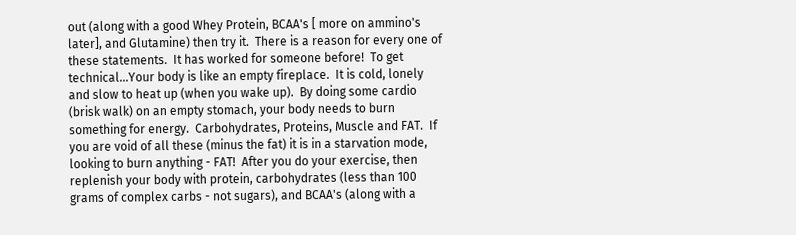out (along with a good Whey Protein, BCAA's [ more on ammino's later], and Glutamine) then try it.  There is a reason for every one of these statements.  It has worked for someone before!  To get technical...Your body is like an empty fireplace.  It is cold, lonely and slow to heat up (when you wake up).  By doing some cardio (brisk walk) on an empty stomach, your body needs to burn something for energy.  Carbohydrates, Proteins, Muscle and FAT.  If you are void of all these (minus the fat) it is in a starvation mode, looking to burn anything - FAT!  After you do your exercise, then replenish your body with protein, carbohydrates (less than 100 grams of complex carbs - not sugars), and BCAA's (along with a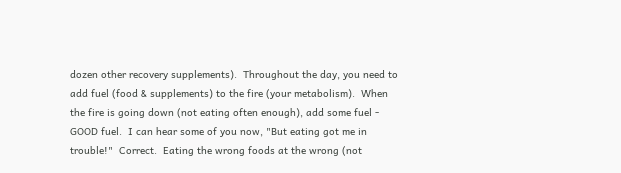dozen other recovery supplements).  Throughout the day, you need to add fuel (food & supplements) to the fire (your metabolism).  When the fire is going down (not eating often enough), add some fuel - GOOD fuel.  I can hear some of you now, "But eating got me in trouble!"  Correct.  Eating the wrong foods at the wrong (not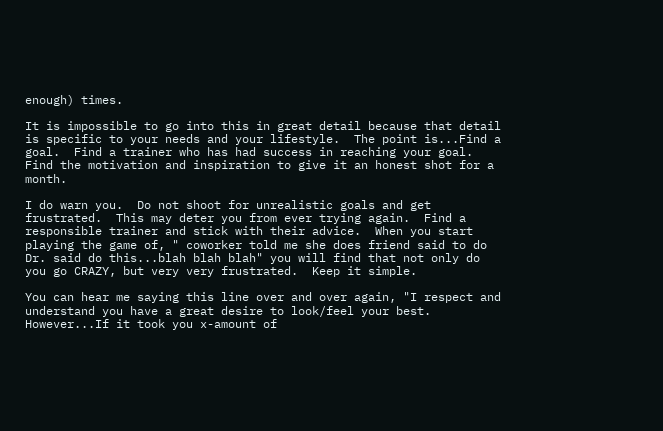enough) times.

It is impossible to go into this in great detail because that detail is specific to your needs and your lifestyle.  The point is...Find a goal.  Find a trainer who has had success in reaching your goal.  Find the motivation and inspiration to give it an honest shot for a month.

I do warn you.  Do not shoot for unrealistic goals and get frustrated.  This may deter you from ever trying again.  Find a responsible trainer and stick with their advice.  When you start playing the game of, " coworker told me she does friend said to do Dr. said do this...blah blah blah" you will find that not only do you go CRAZY, but very very frustrated.  Keep it simple.

You can hear me saying this line over and over again, "I respect and understand you have a great desire to look/feel your best.  However...If it took you x-amount of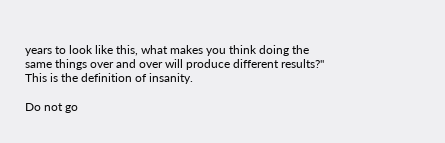years to look like this, what makes you think doing the same things over and over will produce different results?"  This is the definition of insanity.

Do not go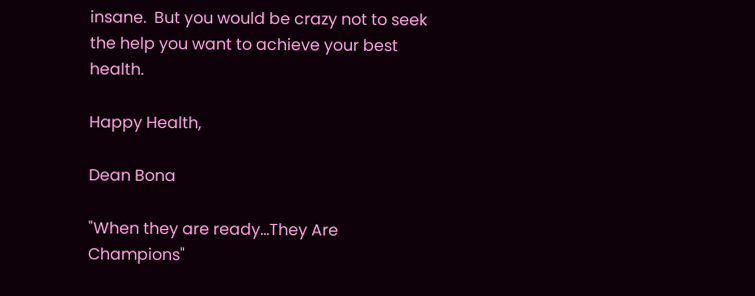insane.  But you would be crazy not to seek the help you want to achieve your best health.

Happy Health,

Dean Bona

"When they are ready...They Are Champions"